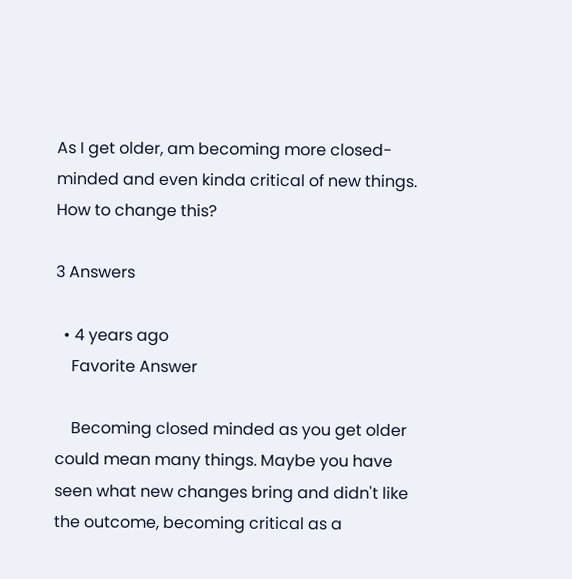As I get older, am becoming more closed-minded and even kinda critical of new things. How to change this?

3 Answers

  • 4 years ago
    Favorite Answer

    Becoming closed minded as you get older could mean many things. Maybe you have seen what new changes bring and didn't like the outcome, becoming critical as a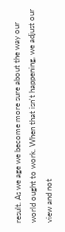result. As we age we become more sure about the way our world ought to work. When that isn't happening, we adjust our view and not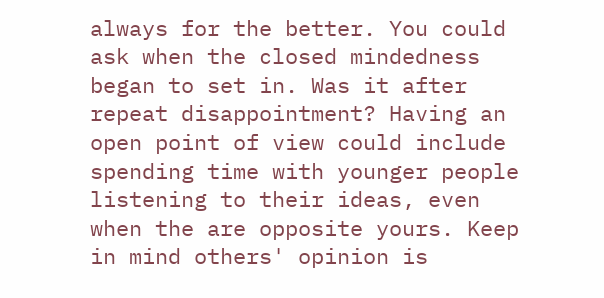always for the better. You could ask when the closed mindedness began to set in. Was it after repeat disappointment? Having an open point of view could include spending time with younger people listening to their ideas, even when the are opposite yours. Keep in mind others' opinion is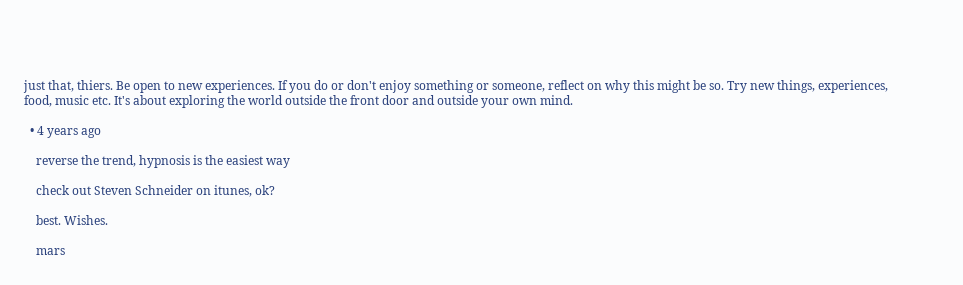just that, thiers. Be open to new experiences. If you do or don't enjoy something or someone, reflect on why this might be so. Try new things, experiences, food, music etc. It's about exploring the world outside the front door and outside your own mind.

  • 4 years ago

    reverse the trend, hypnosis is the easiest way

    check out Steven Schneider on itunes, ok?

    best. Wishes.

    mars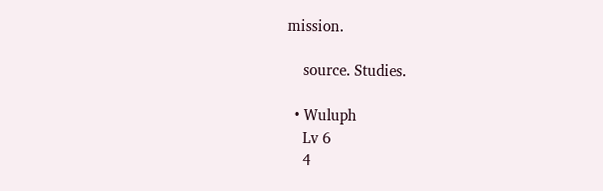mission.

    source. Studies.

  • Wuluph
    Lv 6
    4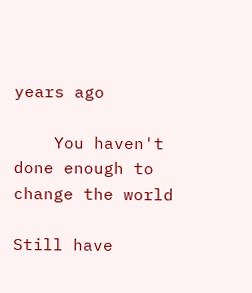years ago

    You haven't done enough to change the world

Still have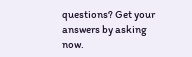questions? Get your answers by asking now.